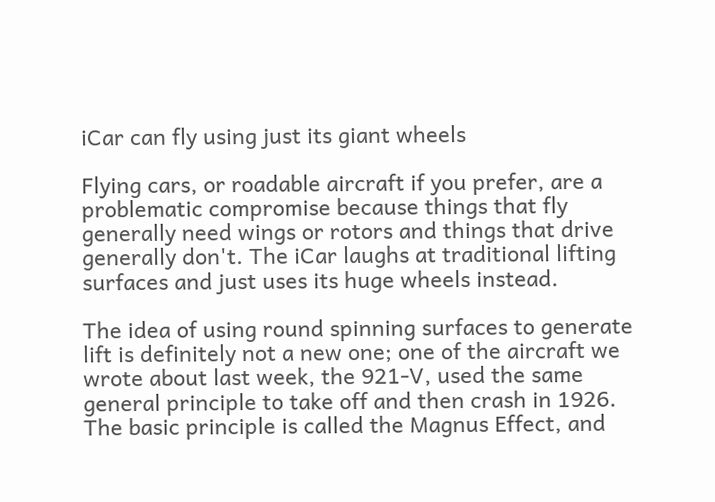iCar can fly using just its giant wheels

Flying cars, or roadable aircraft if you prefer, are a problematic compromise because things that fly generally need wings or rotors and things that drive generally don't. The iCar laughs at traditional lifting surfaces and just uses its huge wheels instead.

The idea of using round spinning surfaces to generate lift is definitely not a new one; one of the aircraft we wrote about last week, the 921-V, used the same general principle to take off and then crash in 1926. The basic principle is called the Magnus Effect, and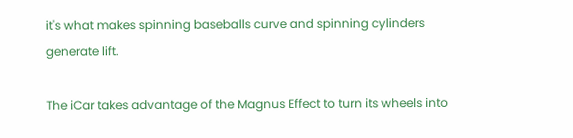it's what makes spinning baseballs curve and spinning cylinders generate lift.

The iCar takes advantage of the Magnus Effect to turn its wheels into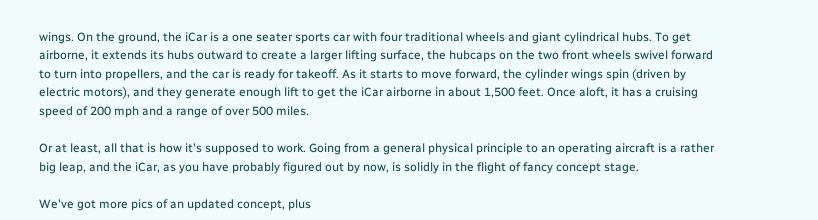wings. On the ground, the iCar is a one seater sports car with four traditional wheels and giant cylindrical hubs. To get airborne, it extends its hubs outward to create a larger lifting surface, the hubcaps on the two front wheels swivel forward to turn into propellers, and the car is ready for takeoff. As it starts to move forward, the cylinder wings spin (driven by electric motors), and they generate enough lift to get the iCar airborne in about 1,500 feet. Once aloft, it has a cruising speed of 200 mph and a range of over 500 miles.

Or at least, all that is how it's supposed to work. Going from a general physical principle to an operating aircraft is a rather big leap, and the iCar, as you have probably figured out by now, is solidly in the flight of fancy concept stage.

We've got more pics of an updated concept, plus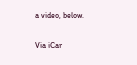a video, below.

Via iCar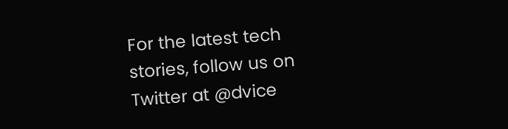For the latest tech stories, follow us on Twitter at @dvice